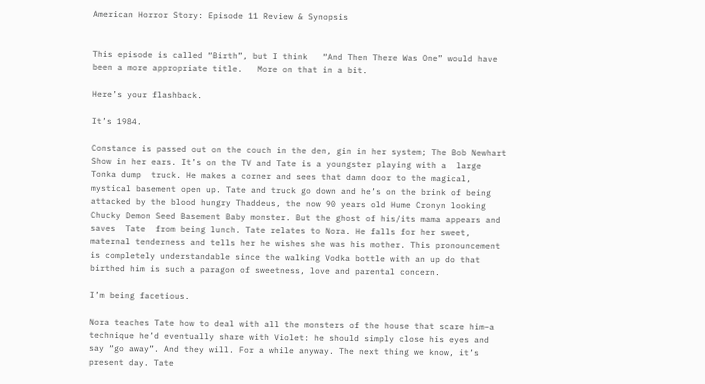American Horror Story: Episode 11 Review & Synopsis


This episode is called “Birth”, but I think   “And Then There Was One” would have been a more appropriate title.   More on that in a bit.

Here’s your flashback.

It’s 1984.

Constance is passed out on the couch in the den, gin in her system; The Bob Newhart Show in her ears. It’s on the TV and Tate is a youngster playing with a  large Tonka dump  truck. He makes a corner and sees that damn door to the magical, mystical basement open up. Tate and truck go down and he’s on the brink of being attacked by the blood hungry Thaddeus, the now 90 years old Hume Cronyn looking Chucky Demon Seed Basement Baby monster. But the ghost of his/its mama appears and saves  Tate  from being lunch. Tate relates to Nora. He falls for her sweet, maternal tenderness and tells her he wishes she was his mother. This pronouncement is completely understandable since the walking Vodka bottle with an up do that birthed him is such a paragon of sweetness, love and parental concern.

I’m being facetious.

Nora teaches Tate how to deal with all the monsters of the house that scare him–a technique he’d eventually share with Violet: he should simply close his eyes and say “go away”. And they will. For a while anyway. The next thing we know, it’s present day. Tate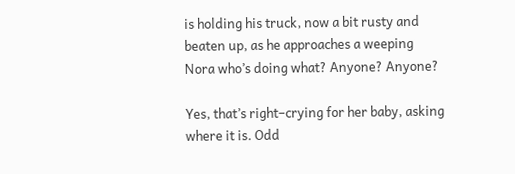is holding his truck, now a bit rusty and beaten up, as he approaches a weeping Nora who’s doing what? Anyone? Anyone?

Yes, that’s right–crying for her baby, asking where it is. Odd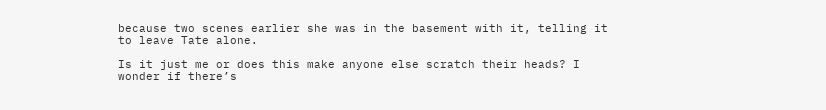because two scenes earlier she was in the basement with it, telling it to leave Tate alone.

Is it just me or does this make anyone else scratch their heads? I wonder if there’s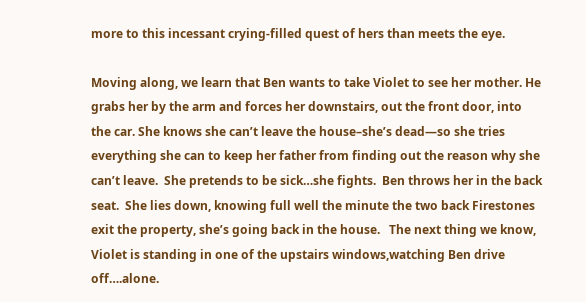more to this incessant crying-filled quest of hers than meets the eye.

Moving along, we learn that Ben wants to take Violet to see her mother. He grabs her by the arm and forces her downstairs, out the front door, into the car. She knows she can’t leave the house–she’s dead—so she tries everything she can to keep her father from finding out the reason why she can’t leave.  She pretends to be sick…she fights.  Ben throws her in the back seat.  She lies down, knowing full well the minute the two back Firestones exit the property, she’s going back in the house.   The next thing we know, Violet is standing in one of the upstairs windows,watching Ben drive off….alone.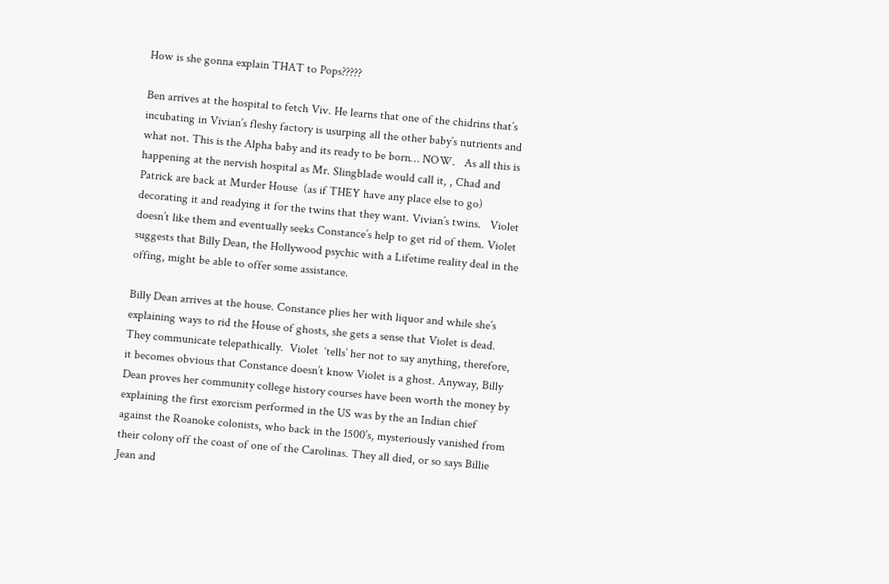How is she gonna explain THAT to Pops?????

Ben arrives at the hospital to fetch Viv. He learns that one of the chidrins that’s incubating in Vivian’s fleshy factory is usurping all the other baby’s nutrients and what not. This is the Alpha baby and its ready to be born… NOW.   As all this is happening at the nervish hospital as Mr. Slingblade would call it, , Chad and Patrick are back at Murder House  (as if THEY have any place else to go) decorating it and readying it for the twins that they want. Vivian’s twins.   Violet doesn’t like them and eventually seeks Constance’s help to get rid of them. Violet suggests that Billy Dean, the Hollywood psychic with a Lifetime reality deal in the offing, might be able to offer some assistance.

Billy Dean arrives at the house. Constance plies her with liquor and while she’s explaining ways to rid the House of ghosts, she gets a sense that Violet is dead. They communicate telepathically.  Violet  ‘tells’ her not to say anything, therefore, it becomes obvious that Constance doesn’t know Violet is a ghost. Anyway, Billy Dean proves her community college history courses have been worth the money by explaining the first exorcism performed in the US was by the an Indian chief against the Roanoke colonists, who back in the 1500’s, mysteriously vanished from their colony off the coast of one of the Carolinas. They all died, or so says Billie Jean and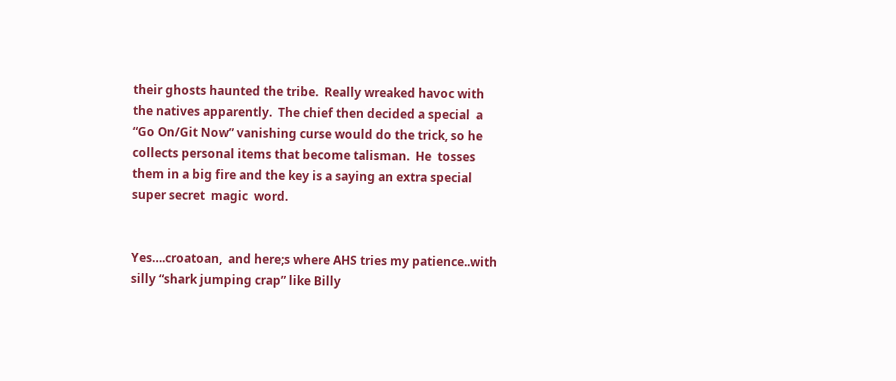their ghosts haunted the tribe.  Really wreaked havoc with the natives apparently.  The chief then decided a special  a “Go On/Git Now” vanishing curse would do the trick, so he collects personal items that become talisman.  He  tosses them in a big fire and the key is a saying an extra special super secret  magic  word.


Yes….croatoan,  and here;s where AHS tries my patience..with silly “shark jumping crap” like Billy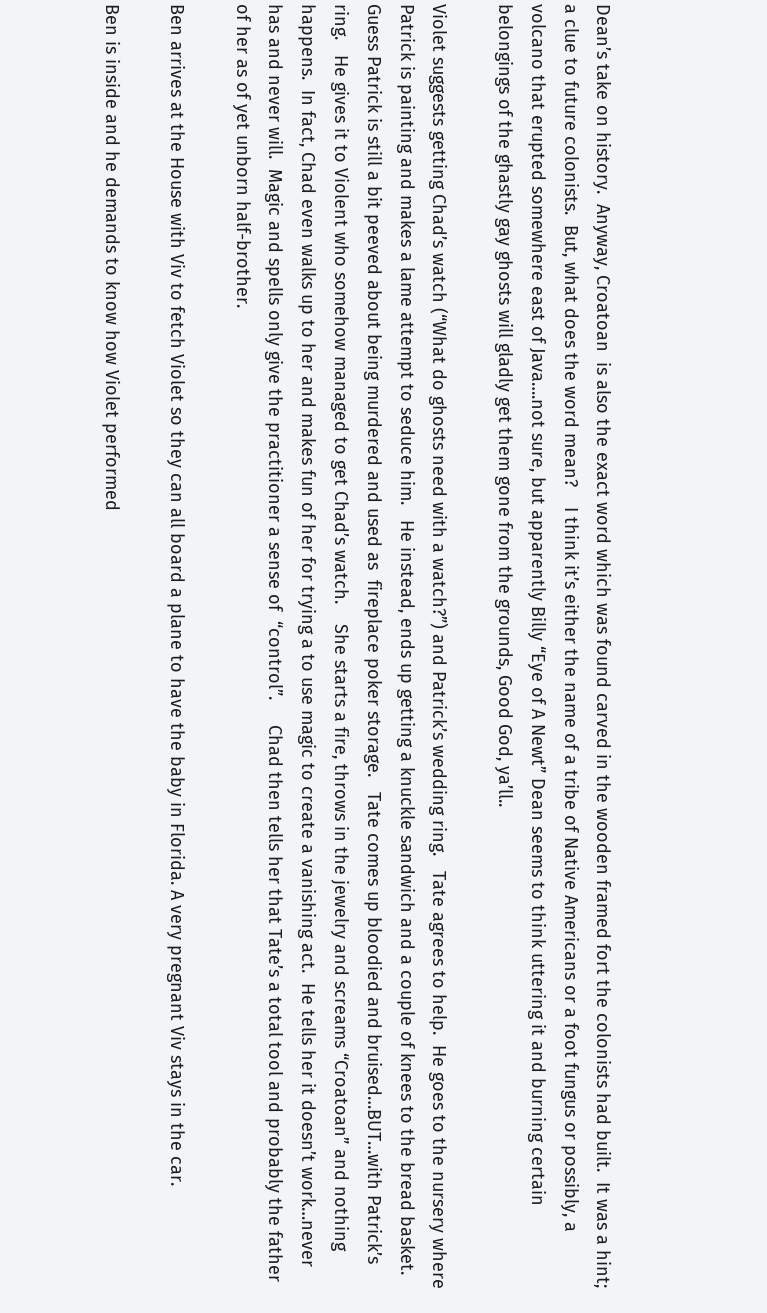Dean’s take on history.  Anyway, Croatoan  is also the exact word which was found carved in the wooden framed fort the colonists had built.  It was a hint; a clue to future colonists.  But, what does the word mean?    I think it’s either the name of a tribe of Native Americans or a foot fungus or possibly, a volcano that erupted somewhere east of Java….not sure, but apparently Billy “Eye of A Newt” Dean seems to think uttering it and burning certain belongings of the ghastly gay ghosts will gladly get them gone from the grounds, Good God, ya’ll..

Violet suggests getting Chad’s watch (“What do ghosts need with a watch?”) and Patrick’s wedding ring.   Tate agrees to help.  He goes to the nursery where Patrick is painting and makes a lame attempt to seduce him.   He instead, ends up getting a knuckle sandwich and a couple of knees to the bread basket.  Guess Patrick is still a bit peeved about being murdered and used as  fireplace poker storage.   Tate comes up bloodied and bruised…BUT…with Patrick’s ring.   He gives it to Violent who somehow managed to get Chad’s watch.    She starts a fire, throws in the jewelry and screams “Croatoan” and nothing happens.  In fact, Chad even walks up to her and makes fun of her for trying a to use magic to create a vanishing act.  He tells her it doesn’t work…never has and never will.  Magic and spells only give the practitioner a sense of  “control”.     Chad then tells her that Tate’s a total tool and probably the father of her as of yet unborn half-brother.

Ben arrives at the House with Viv to fetch Violet so they can all board a plane to have the baby in Florida. A very pregnant Viv stays in the car.

Ben is inside and he demands to know how Violet performed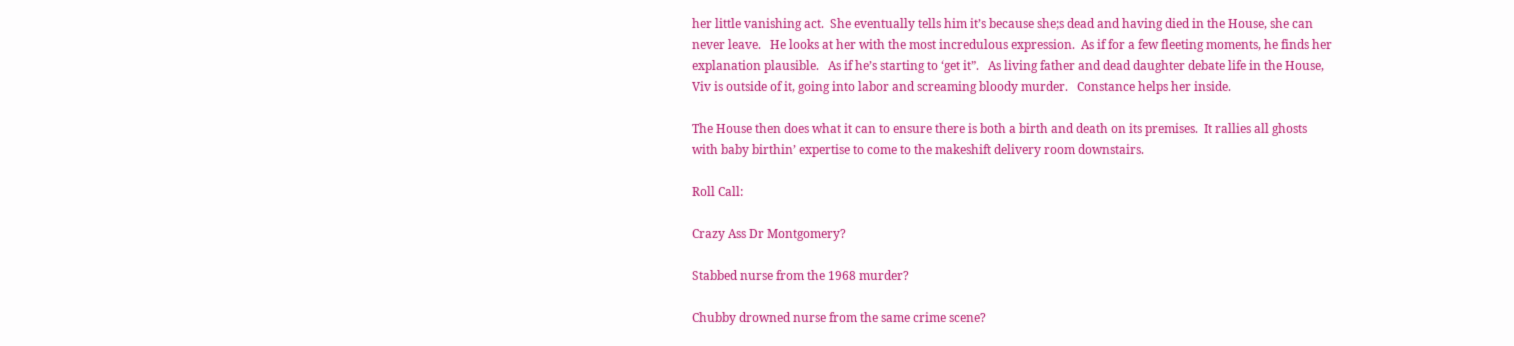her little vanishing act.  She eventually tells him it’s because she;s dead and having died in the House, she can never leave.   He looks at her with the most incredulous expression.  As if for a few fleeting moments, he finds her explanation plausible.   As if he’s starting to ‘get it”.   As living father and dead daughter debate life in the House, Viv is outside of it, going into labor and screaming bloody murder.   Constance helps her inside.

The House then does what it can to ensure there is both a birth and death on its premises.  It rallies all ghosts with baby birthin’ expertise to come to the makeshift delivery room downstairs.

Roll Call:

Crazy Ass Dr Montgomery?

Stabbed nurse from the 1968 murder?

Chubby drowned nurse from the same crime scene?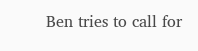Ben tries to call for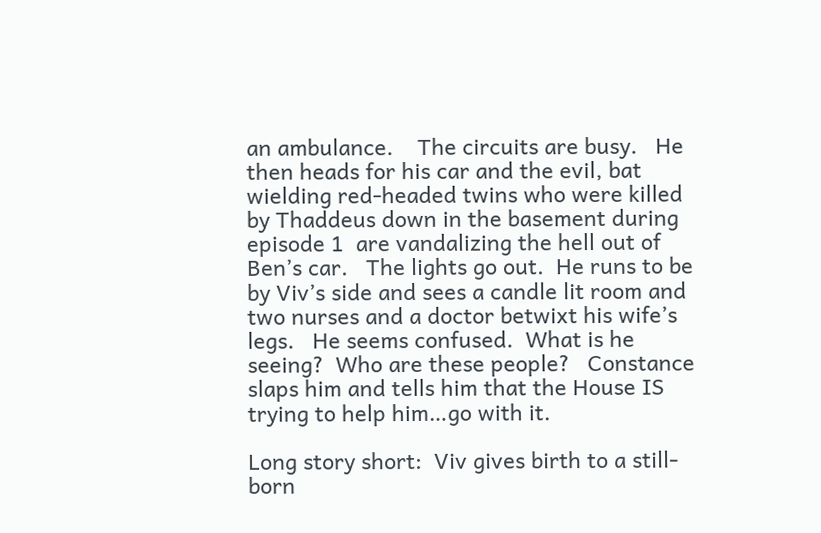an ambulance.    The circuits are busy.   He then heads for his car and the evil, bat wielding red-headed twins who were killed by Thaddeus down in the basement during episode 1  are vandalizing the hell out of Ben’s car.   The lights go out.  He runs to be by Viv’s side and sees a candle lit room and two nurses and a doctor betwixt his wife’s legs.   He seems confused.  What is he seeing?  Who are these people?   Constance slaps him and tells him that the House IS trying to help him…go with it.

Long story short:  Viv gives birth to a still-born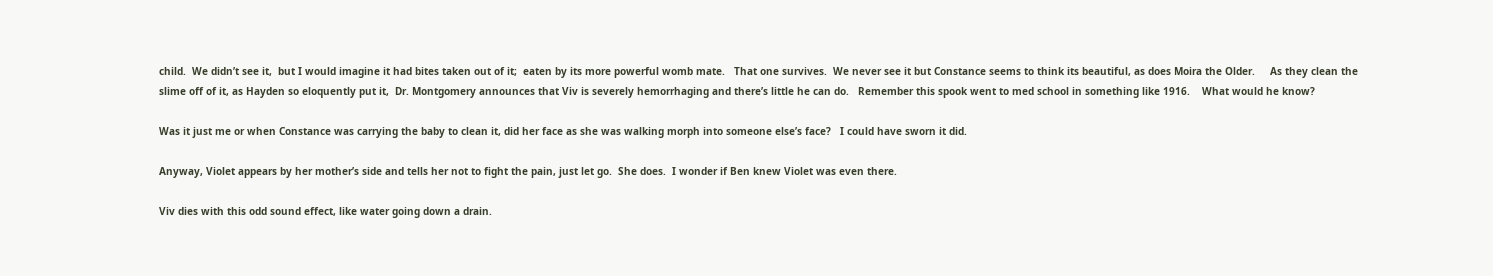child.  We didn’t see it,  but I would imagine it had bites taken out of it;  eaten by its more powerful womb mate.   That one survives.  We never see it but Constance seems to think its beautiful, as does Moira the Older.     As they clean the slime off of it, as Hayden so eloquently put it,  Dr. Montgomery announces that Viv is severely hemorrhaging and there’s little he can do.   Remember this spook went to med school in something like 1916.    What would he know?

Was it just me or when Constance was carrying the baby to clean it, did her face as she was walking morph into someone else’s face?   I could have sworn it did.

Anyway, Violet appears by her mother’s side and tells her not to fight the pain, just let go.  She does.  I wonder if Ben knew Violet was even there.

Viv dies with this odd sound effect, like water going down a drain.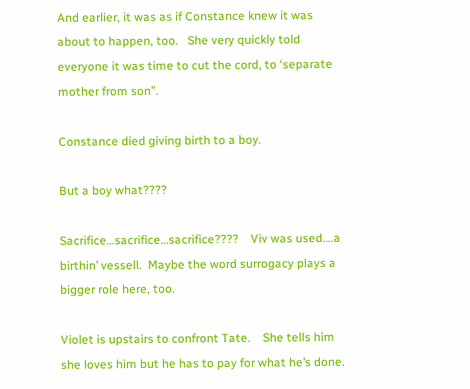And earlier, it was as if Constance knew it was about to happen, too.   She very quickly told everyone it was time to cut the cord, to ‘separate mother from son”.

Constance died giving birth to a boy.

But a boy what????

Sacrifice…sacrifice…sacrifice????    Viv was used….a birthin’ vessell.  Maybe the word surrogacy plays a bigger role here, too.

Violet is upstairs to confront Tate.    She tells him she loves him but he has to pay for what he’s done.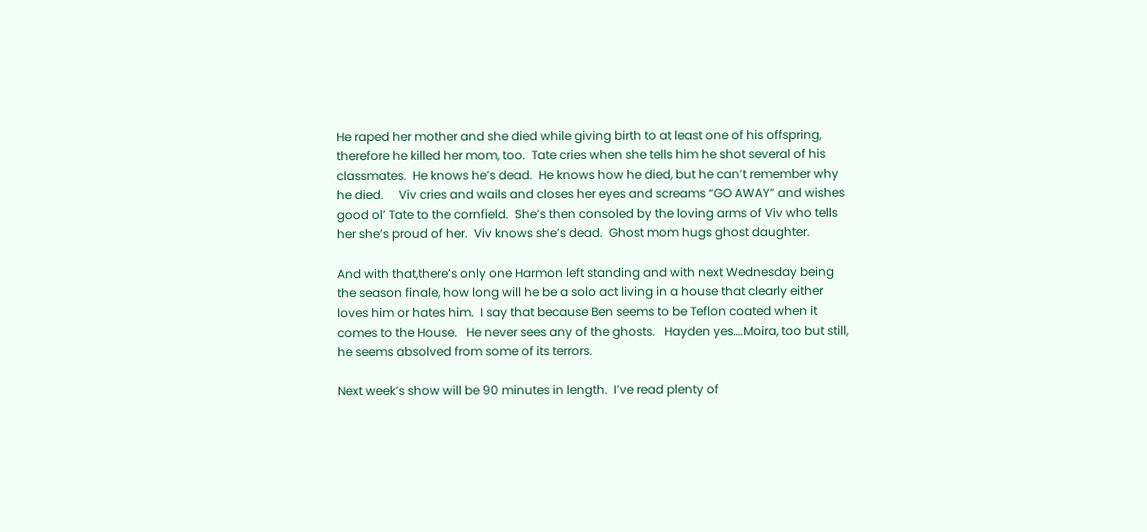He raped her mother and she died while giving birth to at least one of his offspring,  therefore he killed her mom, too.  Tate cries when she tells him he shot several of his classmates.  He knows he’s dead.  He knows how he died, but he can’t remember why he died.     Viv cries and wails and closes her eyes and screams “GO AWAY” and wishes good ol’ Tate to the cornfield.  She’s then consoled by the loving arms of Viv who tells her she’s proud of her.  Viv knows she’s dead.  Ghost mom hugs ghost daughter.

And with that,there’s only one Harmon left standing and with next Wednesday being the season finale, how long will he be a solo act living in a house that clearly either loves him or hates him.  I say that because Ben seems to be Teflon coated when it comes to the House.   He never sees any of the ghosts.   Hayden yes….Moira, too but still, he seems absolved from some of its terrors.

Next week’s show will be 90 minutes in length.  I’ve read plenty of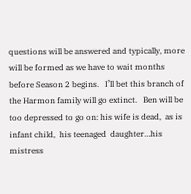questions will be answered and typically, more will be formed as we have to wait months before Season 2 begins.   I’ll bet this branch of the Harmon family will go extinct.   Ben will be too depressed to go on: his wife is dead,  as is infant child,  his teenaged  daughter…his mistress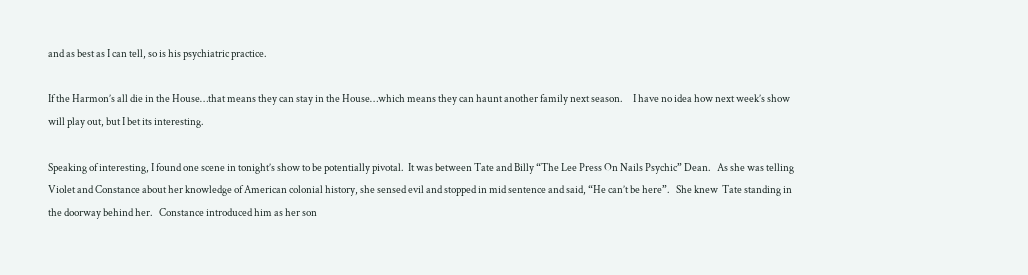and as best as I can tell, so is his psychiatric practice.

If the Harmon’s all die in the House…that means they can stay in the House…which means they can haunt another family next season.     I have no idea how next week’s show will play out, but I bet its interesting.

Speaking of interesting, I found one scene in tonight’s show to be potentially pivotal.  It was between Tate and Billy “The Lee Press On Nails Psychic” Dean.   As she was telling Violet and Constance about her knowledge of American colonial history, she sensed evil and stopped in mid sentence and said, “He can’t be here”.   She knew  Tate standing in the doorway behind her.   Constance introduced him as her son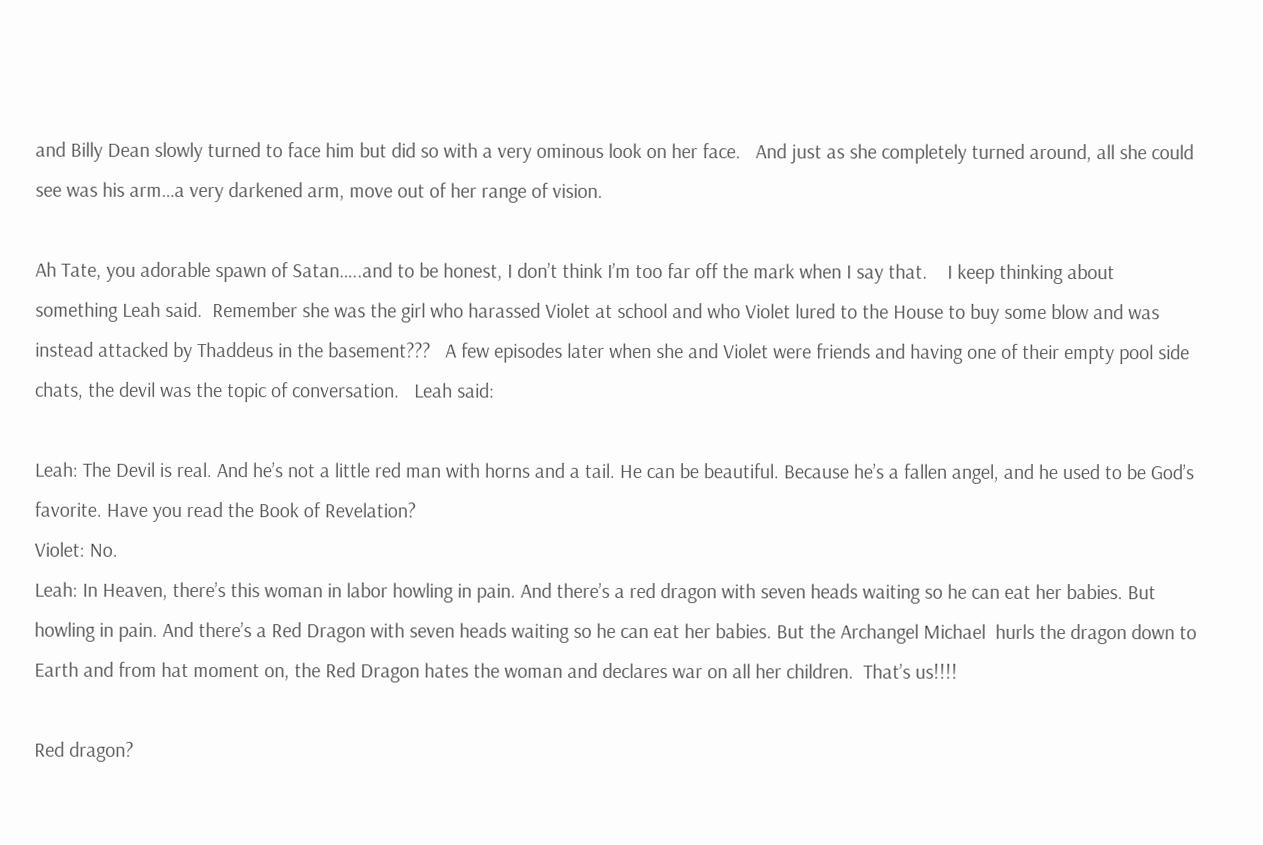and Billy Dean slowly turned to face him but did so with a very ominous look on her face.   And just as she completely turned around, all she could see was his arm…a very darkened arm, move out of her range of vision.

Ah Tate, you adorable spawn of Satan…..and to be honest, I don’t think I’m too far off the mark when I say that.    I keep thinking about something Leah said.  Remember she was the girl who harassed Violet at school and who Violet lured to the House to buy some blow and was instead attacked by Thaddeus in the basement???   A few episodes later when she and Violet were friends and having one of their empty pool side chats, the devil was the topic of conversation.   Leah said:

Leah: The Devil is real. And he’s not a little red man with horns and a tail. He can be beautiful. Because he’s a fallen angel, and he used to be God’s favorite. Have you read the Book of Revelation?
Violet: No.
Leah: In Heaven, there’s this woman in labor howling in pain. And there’s a red dragon with seven heads waiting so he can eat her babies. But howling in pain. And there’s a Red Dragon with seven heads waiting so he can eat her babies. But the Archangel Michael  hurls the dragon down to Earth and from hat moment on, the Red Dragon hates the woman and declares war on all her children.  That’s us!!!!

Red dragon?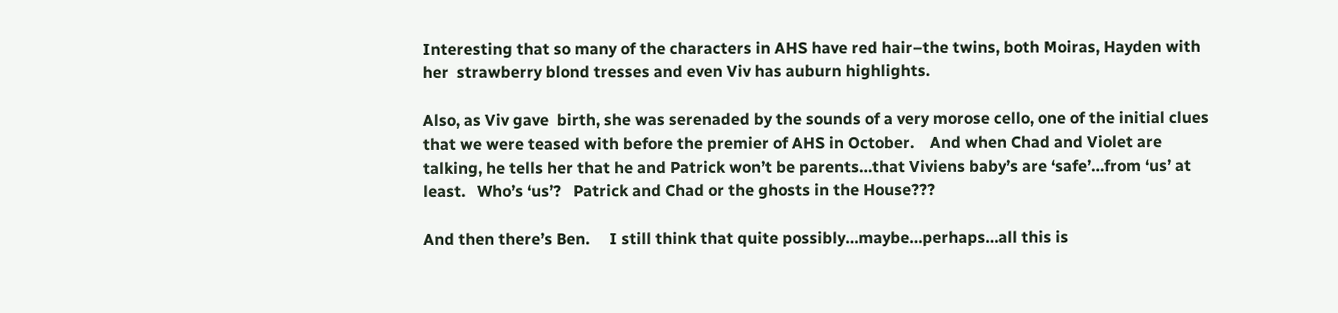Interesting that so many of the characters in AHS have red hair–the twins, both Moiras, Hayden with her  strawberry blond tresses and even Viv has auburn highlights.

Also, as Viv gave  birth, she was serenaded by the sounds of a very morose cello, one of the initial clues that we were teased with before the premier of AHS in October.    And when Chad and Violet are talking, he tells her that he and Patrick won’t be parents…that Viviens baby’s are ‘safe’…from ‘us’ at least.   Who’s ‘us’?   Patrick and Chad or the ghosts in the House???

And then there’s Ben.     I still think that quite possibly…maybe…perhaps…all this is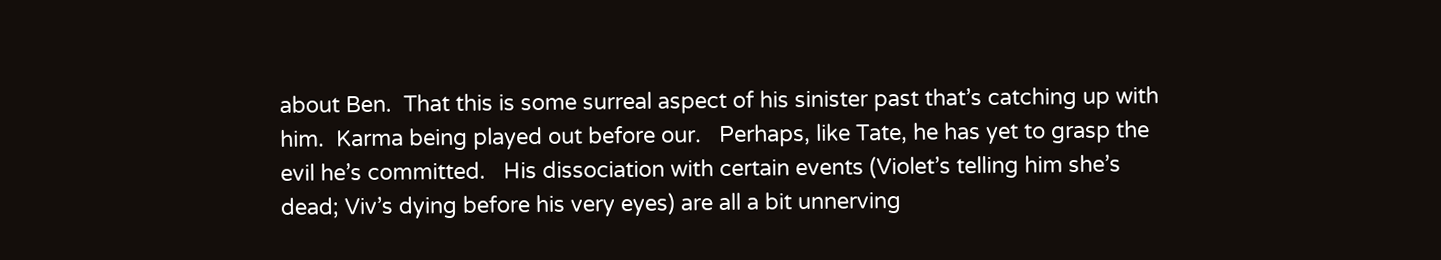about Ben.  That this is some surreal aspect of his sinister past that’s catching up with him.  Karma being played out before our.   Perhaps, like Tate, he has yet to grasp the evil he’s committed.   His dissociation with certain events (Violet’s telling him she’s dead; Viv’s dying before his very eyes) are all a bit unnerving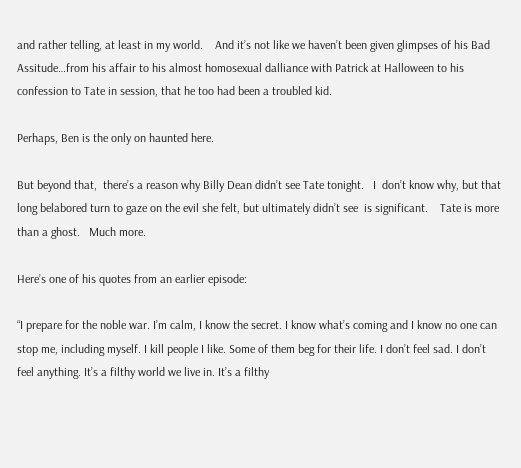and rather telling, at least in my world.    And it’s not like we haven’t been given glimpses of his Bad Assitude…from his affair to his almost homosexual dalliance with Patrick at Halloween to his confession to Tate in session, that he too had been a troubled kid.

Perhaps, Ben is the only on haunted here.

But beyond that,  there’s a reason why Billy Dean didn’t see Tate tonight.   I  don’t know why, but that long belabored turn to gaze on the evil she felt, but ultimately didn’t see  is significant.    Tate is more than a ghost.   Much more.

Here’s one of his quotes from an earlier episode:

“I prepare for the noble war. I’m calm, I know the secret. I know what’s coming and I know no one can stop me, including myself. I kill people I like. Some of them beg for their life. I don’t feel sad. I don’t feel anything. It’s a filthy world we live in. It’s a filthy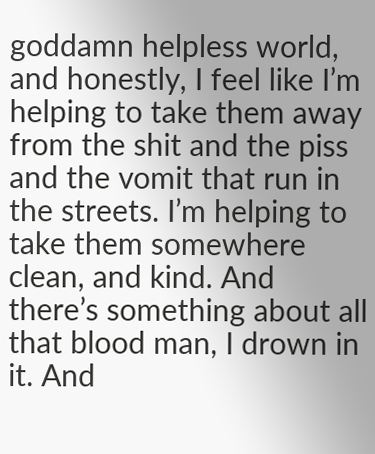goddamn helpless world, and honestly, I feel like I’m helping to take them away from the shit and the piss and the vomit that run in the streets. I’m helping to take them somewhere clean, and kind. And there’s something about all that blood man, I drown in it. And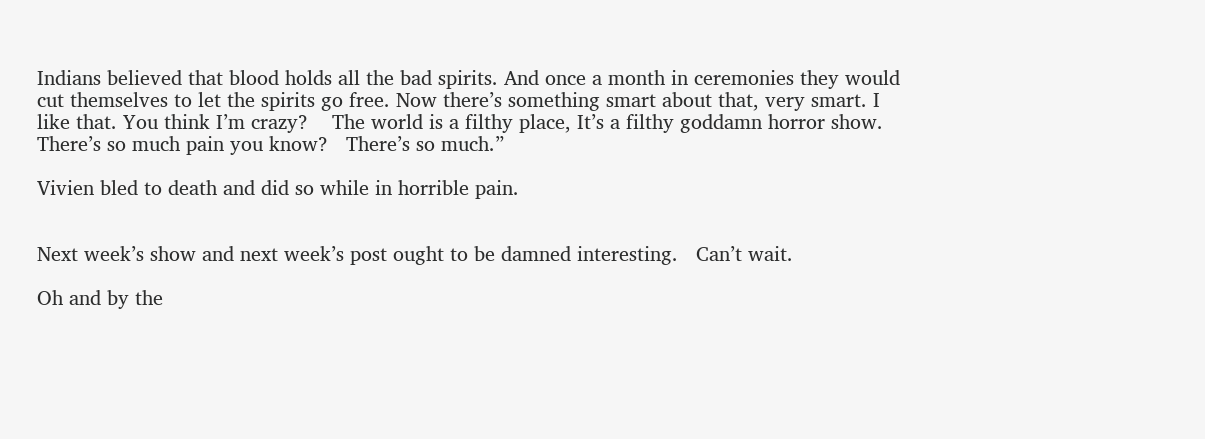Indians believed that blood holds all the bad spirits. And once a month in ceremonies they would cut themselves to let the spirits go free. Now there’s something smart about that, very smart. I like that. You think I’m crazy?    The world is a filthy place, It’s a filthy goddamn horror show. There’s so much pain you know?   There’s so much.”

Vivien bled to death and did so while in horrible pain.


Next week’s show and next week’s post ought to be damned interesting.   Can’t wait.

Oh and by the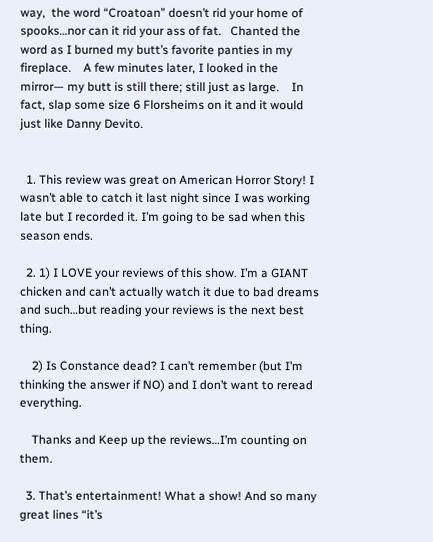way,  the word “Croatoan” doesn’t rid your home of spooks…nor can it rid your ass of fat.   Chanted the word as I burned my butt’s favorite panties in my fireplace.    A few minutes later, I looked in the mirror— my butt is still there; still just as large.    In fact, slap some size 6 Florsheims on it and it would just like Danny Devito.


  1. This review was great on American Horror Story! I wasn’t able to catch it last night since I was working late but I recorded it. I’m going to be sad when this season ends.

  2. 1) I LOVE your reviews of this show. I’m a GIANT chicken and can’t actually watch it due to bad dreams and such…but reading your reviews is the next best thing.

    2) Is Constance dead? I can’t remember (but I’m thinking the answer if NO) and I don’t want to reread everything.

    Thanks and Keep up the reviews…I’m counting on them.

  3. That’s entertainment! What a show! And so many great lines “it’s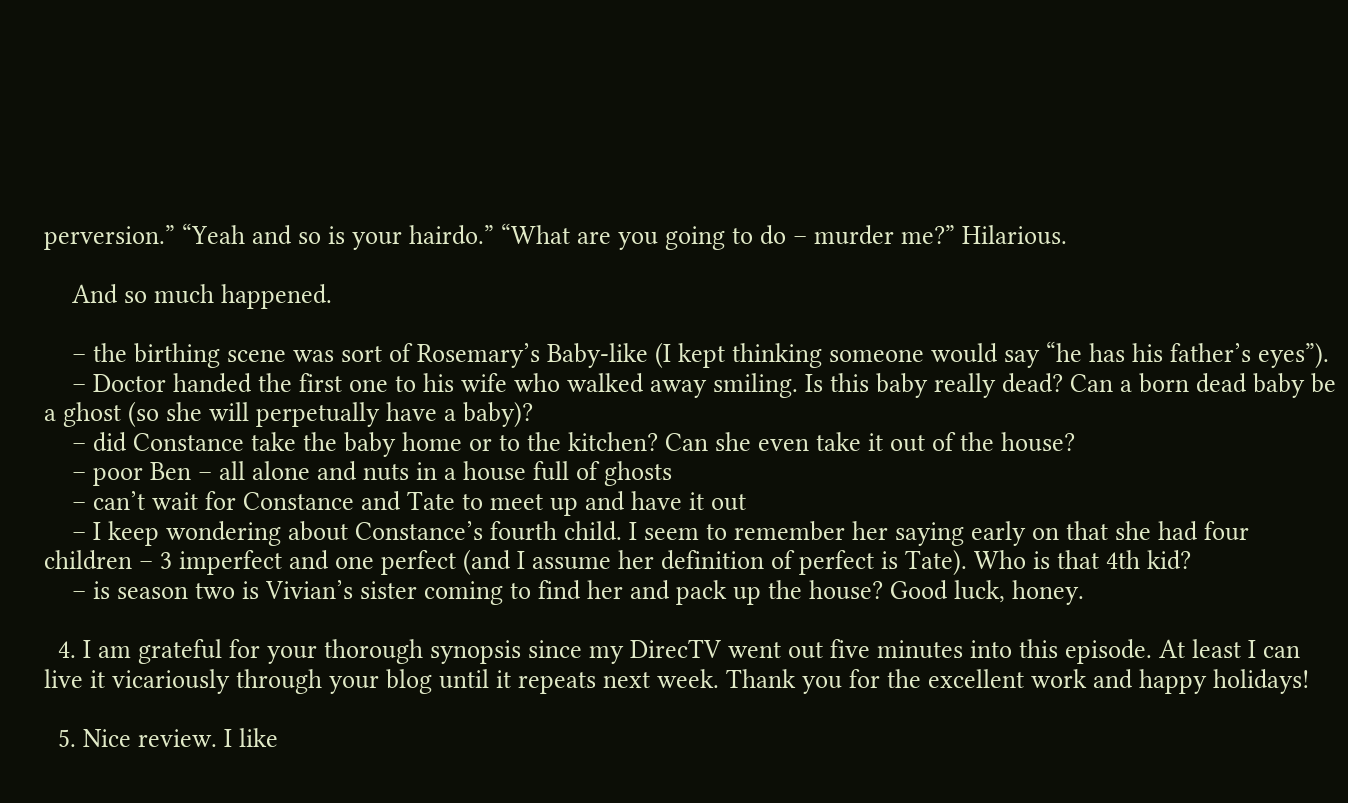perversion.” “Yeah and so is your hairdo.” “What are you going to do – murder me?” Hilarious.

    And so much happened.

    – the birthing scene was sort of Rosemary’s Baby-like (I kept thinking someone would say “he has his father’s eyes”).
    – Doctor handed the first one to his wife who walked away smiling. Is this baby really dead? Can a born dead baby be a ghost (so she will perpetually have a baby)?
    – did Constance take the baby home or to the kitchen? Can she even take it out of the house?
    – poor Ben – all alone and nuts in a house full of ghosts
    – can’t wait for Constance and Tate to meet up and have it out
    – I keep wondering about Constance’s fourth child. I seem to remember her saying early on that she had four children – 3 imperfect and one perfect (and I assume her definition of perfect is Tate). Who is that 4th kid?
    – is season two is Vivian’s sister coming to find her and pack up the house? Good luck, honey.

  4. I am grateful for your thorough synopsis since my DirecTV went out five minutes into this episode. At least I can live it vicariously through your blog until it repeats next week. Thank you for the excellent work and happy holidays!

  5. Nice review. I like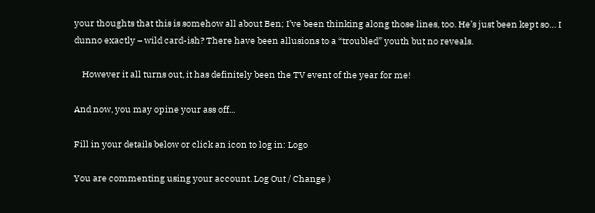your thoughts that this is somehow all about Ben; I’ve been thinking along those lines, too. He’s just been kept so… I dunno exactly – wild card-ish? There have been allusions to a “troubled” youth but no reveals.

    However it all turns out, it has definitely been the TV event of the year for me!

And now, you may opine your ass off...

Fill in your details below or click an icon to log in: Logo

You are commenting using your account. Log Out / Change )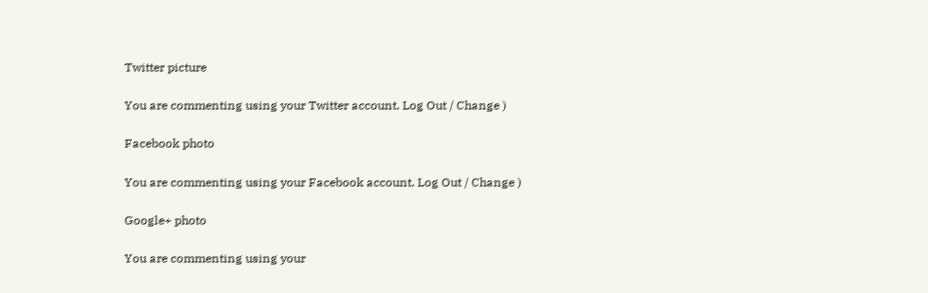Twitter picture

You are commenting using your Twitter account. Log Out / Change )

Facebook photo

You are commenting using your Facebook account. Log Out / Change )

Google+ photo

You are commenting using your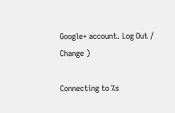Google+ account. Log Out / Change )

Connecting to %s